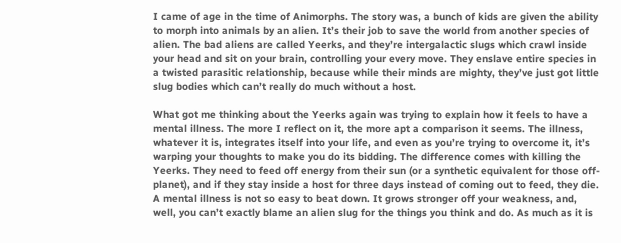I came of age in the time of Animorphs. The story was, a bunch of kids are given the ability to morph into animals by an alien. It’s their job to save the world from another species of alien. The bad aliens are called Yeerks, and they’re intergalactic slugs which crawl inside your head and sit on your brain, controlling your every move. They enslave entire species in a twisted parasitic relationship, because while their minds are mighty, they’ve just got little slug bodies which can’t really do much without a host.

What got me thinking about the Yeerks again was trying to explain how it feels to have a mental illness. The more I reflect on it, the more apt a comparison it seems. The illness, whatever it is, integrates itself into your life, and even as you’re trying to overcome it, it’s warping your thoughts to make you do its bidding. The difference comes with killing the Yeerks. They need to feed off energy from their sun (or a synthetic equivalent for those off-planet), and if they stay inside a host for three days instead of coming out to feed, they die. A mental illness is not so easy to beat down. It grows stronger off your weakness, and, well, you can’t exactly blame an alien slug for the things you think and do. As much as it is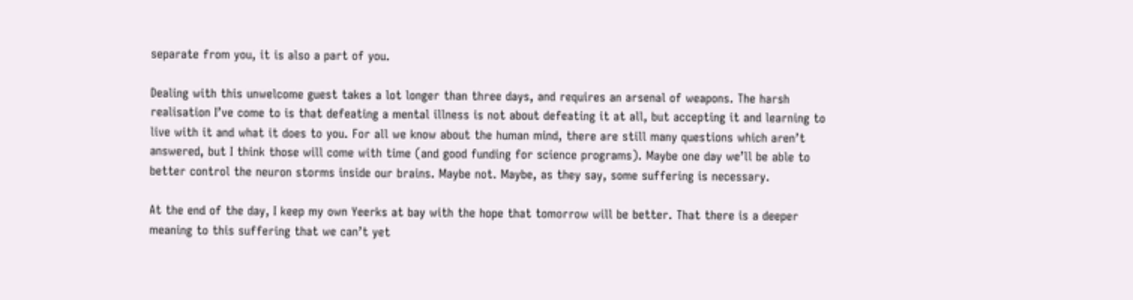separate from you, it is also a part of you.

Dealing with this unwelcome guest takes a lot longer than three days, and requires an arsenal of weapons. The harsh realisation I’ve come to is that defeating a mental illness is not about defeating it at all, but accepting it and learning to live with it and what it does to you. For all we know about the human mind, there are still many questions which aren’t answered, but I think those will come with time (and good funding for science programs). Maybe one day we’ll be able to better control the neuron storms inside our brains. Maybe not. Maybe, as they say, some suffering is necessary.

At the end of the day, I keep my own Yeerks at bay with the hope that tomorrow will be better. That there is a deeper meaning to this suffering that we can’t yet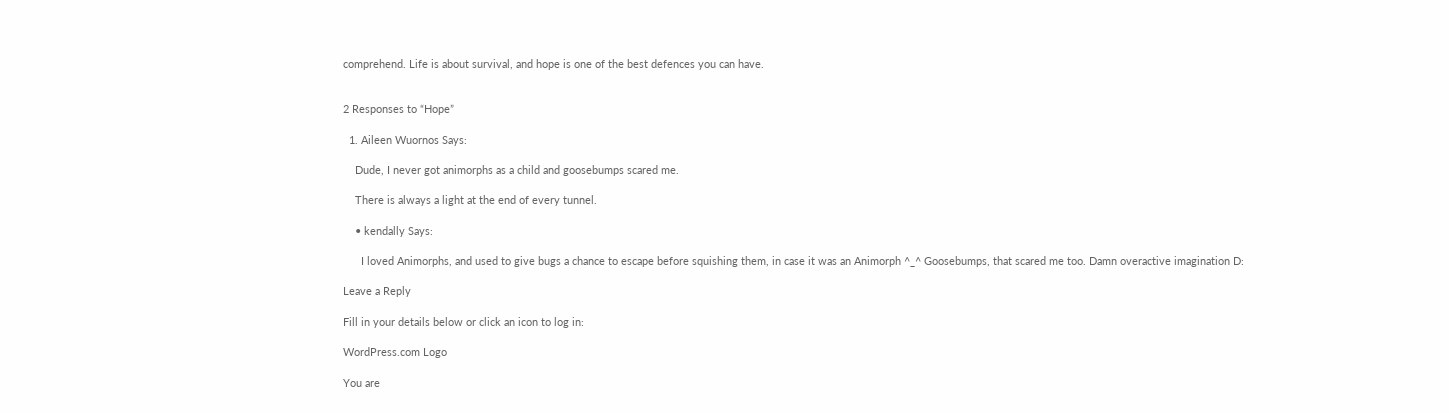comprehend. Life is about survival, and hope is one of the best defences you can have.


2 Responses to “Hope”

  1. Aileen Wuornos Says:

    Dude, I never got animorphs as a child and goosebumps scared me.

    There is always a light at the end of every tunnel.

    • kendally Says:

      I loved Animorphs, and used to give bugs a chance to escape before squishing them, in case it was an Animorph ^_^ Goosebumps, that scared me too. Damn overactive imagination D:

Leave a Reply

Fill in your details below or click an icon to log in:

WordPress.com Logo

You are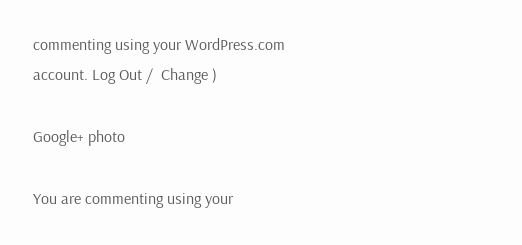commenting using your WordPress.com account. Log Out /  Change )

Google+ photo

You are commenting using your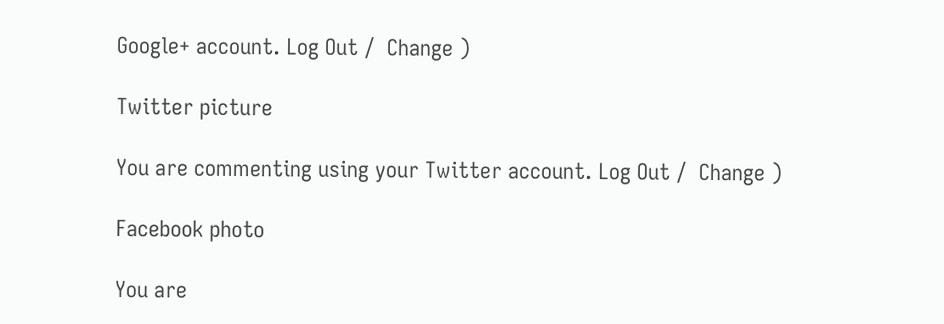Google+ account. Log Out /  Change )

Twitter picture

You are commenting using your Twitter account. Log Out /  Change )

Facebook photo

You are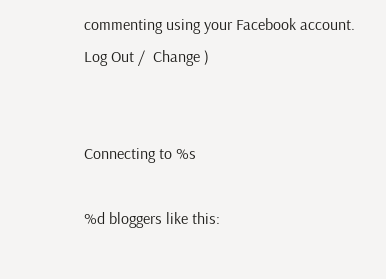commenting using your Facebook account. Log Out /  Change )


Connecting to %s

%d bloggers like this: